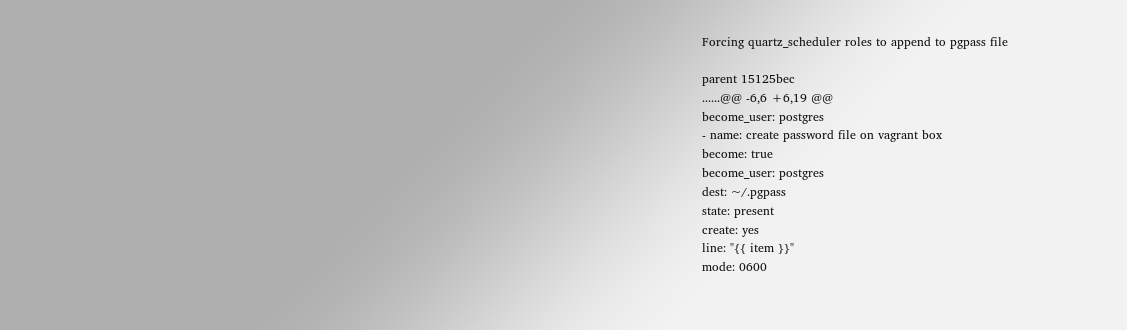Forcing quartz_scheduler roles to append to pgpass file

parent 15125bec
......@@ -6,6 +6,19 @@
become_user: postgres
- name: create password file on vagrant box
become: true
become_user: postgres
dest: ~/.pgpass
state: present
create: yes
line: "{{ item }}"
mode: 0600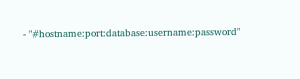- "#hostname:port:database:username:password"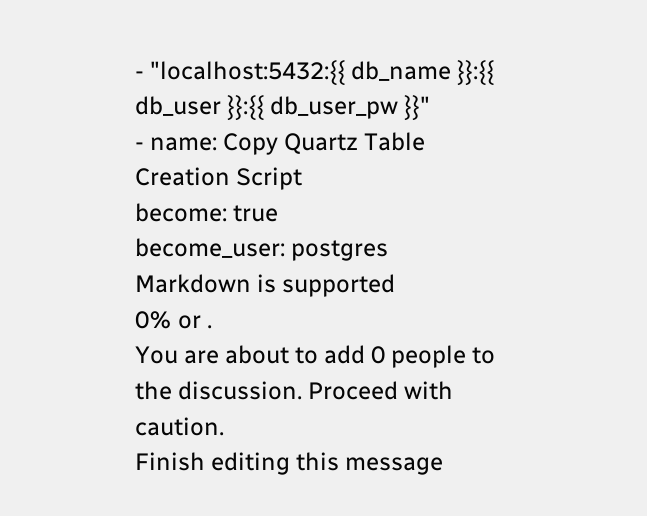- "localhost:5432:{{ db_name }}:{{ db_user }}:{{ db_user_pw }}"
- name: Copy Quartz Table Creation Script
become: true
become_user: postgres
Markdown is supported
0% or .
You are about to add 0 people to the discussion. Proceed with caution.
Finish editing this message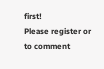first!
Please register or to comment